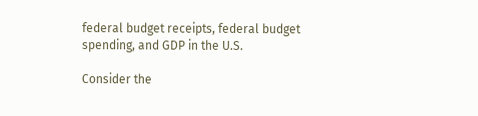federal budget receipts, federal budget spending, and GDP in the U.S.

Consider the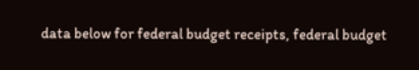data below for federal budget receipts, federal budget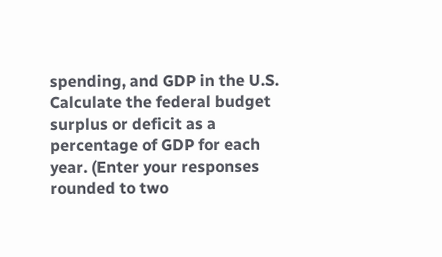spending, and GDP in the U.S. Calculate the federal budget surplus or deficit as a percentage of GDP for each year. (Enter your responses rounded to two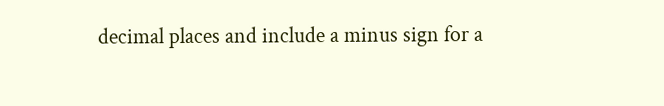decimal places and include a minus sign for a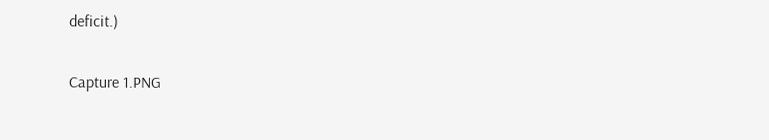deficit.)

Capture 1.PNG